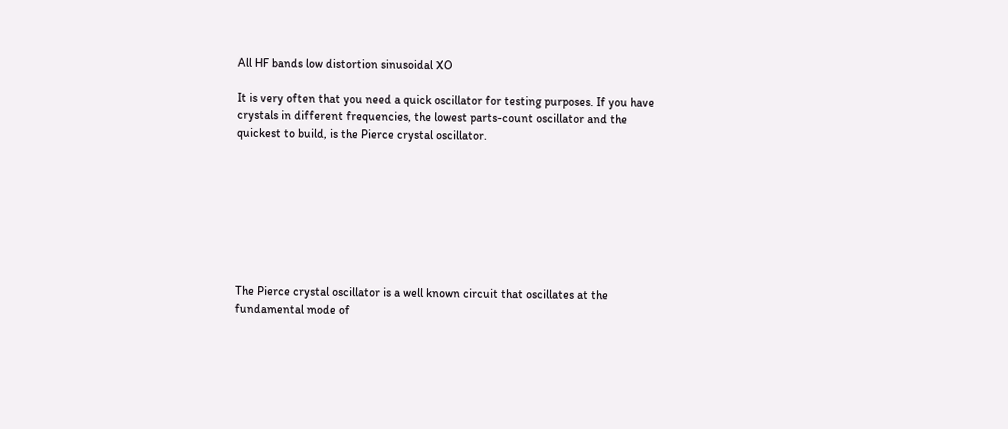All HF bands low distortion sinusoidal XO

It is very often that you need a quick oscillator for testing purposes. If you have crystals in different frequencies, the lowest parts-count oscillator and the quickest to build, is the Pierce crystal oscillator.








The Pierce crystal oscillator is a well known circuit that oscillates at the fundamental mode of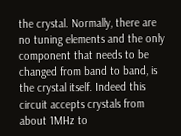the crystal. Normally, there are no tuning elements and the only component that needs to be changed from band to band, is the crystal itself. Indeed this circuit accepts crystals from about 1MHz to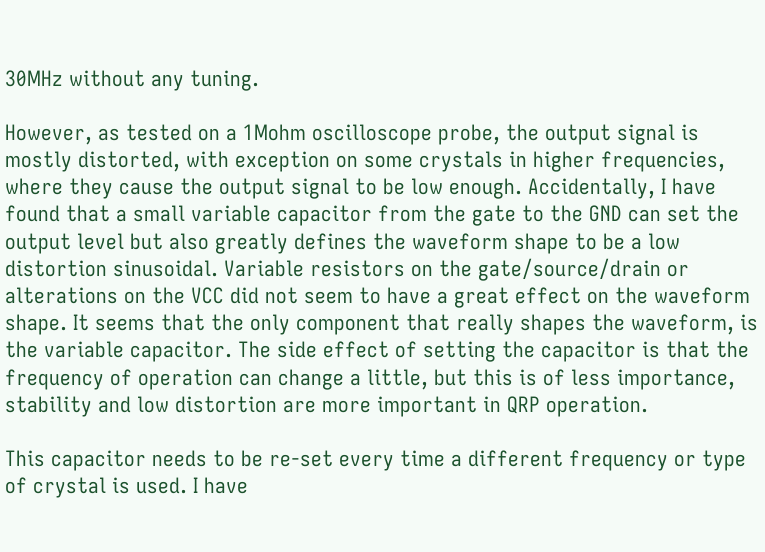30MHz without any tuning.

However, as tested on a 1Mohm oscilloscope probe, the output signal is mostly distorted, with exception on some crystals in higher frequencies, where they cause the output signal to be low enough. Accidentally, I have found that a small variable capacitor from the gate to the GND can set the output level but also greatly defines the waveform shape to be a low distortion sinusoidal. Variable resistors on the gate/source/drain or alterations on the VCC did not seem to have a great effect on the waveform shape. It seems that the only component that really shapes the waveform, is the variable capacitor. The side effect of setting the capacitor is that the frequency of operation can change a little, but this is of less importance, stability and low distortion are more important in QRP operation.

This capacitor needs to be re-set every time a different frequency or type of crystal is used. I have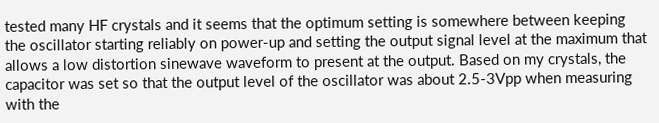tested many HF crystals and it seems that the optimum setting is somewhere between keeping the oscillator starting reliably on power-up and setting the output signal level at the maximum that allows a low distortion sinewave waveform to present at the output. Based on my crystals, the capacitor was set so that the output level of the oscillator was about 2.5-3Vpp when measuring with the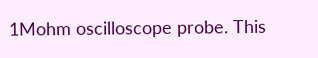1Mohm oscilloscope probe. This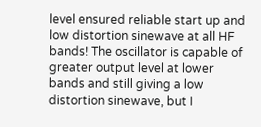level ensured reliable start up and low distortion sinewave at all HF bands! The oscillator is capable of greater output level at lower bands and still giving a low distortion sinewave, but I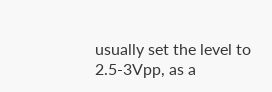usually set the level to 2.5-3Vpp, as a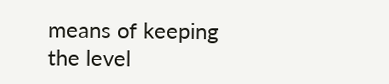means of keeping the level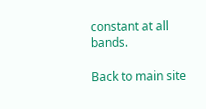constant at all bands.

Back to main site